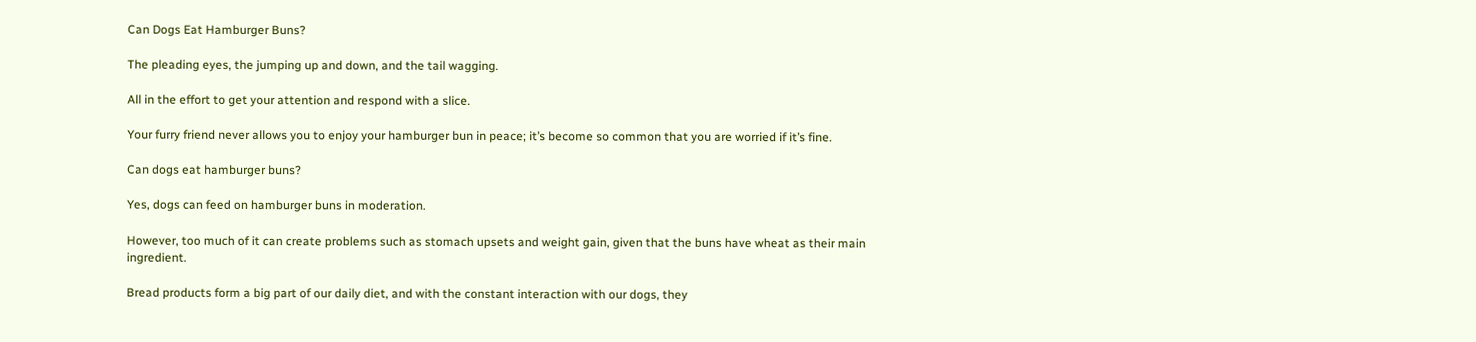Can Dogs Eat Hamburger Buns?

The pleading eyes, the jumping up and down, and the tail wagging.

All in the effort to get your attention and respond with a slice.

Your furry friend never allows you to enjoy your hamburger bun in peace; it’s become so common that you are worried if it’s fine.

Can dogs eat hamburger buns?

Yes, dogs can feed on hamburger buns in moderation.

However, too much of it can create problems such as stomach upsets and weight gain, given that the buns have wheat as their main ingredient.

Bread products form a big part of our daily diet, and with the constant interaction with our dogs, they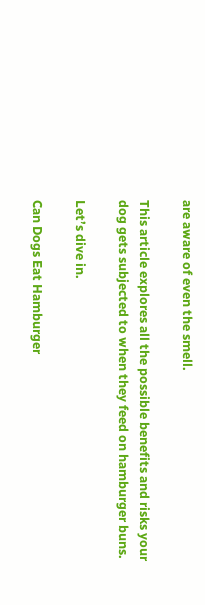are aware of even the smell.

This article explores all the possible benefits and risks your dog gets subjected to when they feed on hamburger buns.

Let’s dive in.

Can Dogs Eat Hamburger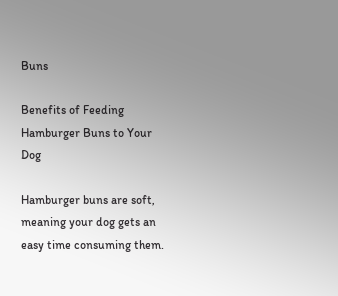Buns

Benefits of Feeding Hamburger Buns to Your Dog

Hamburger buns are soft, meaning your dog gets an easy time consuming them.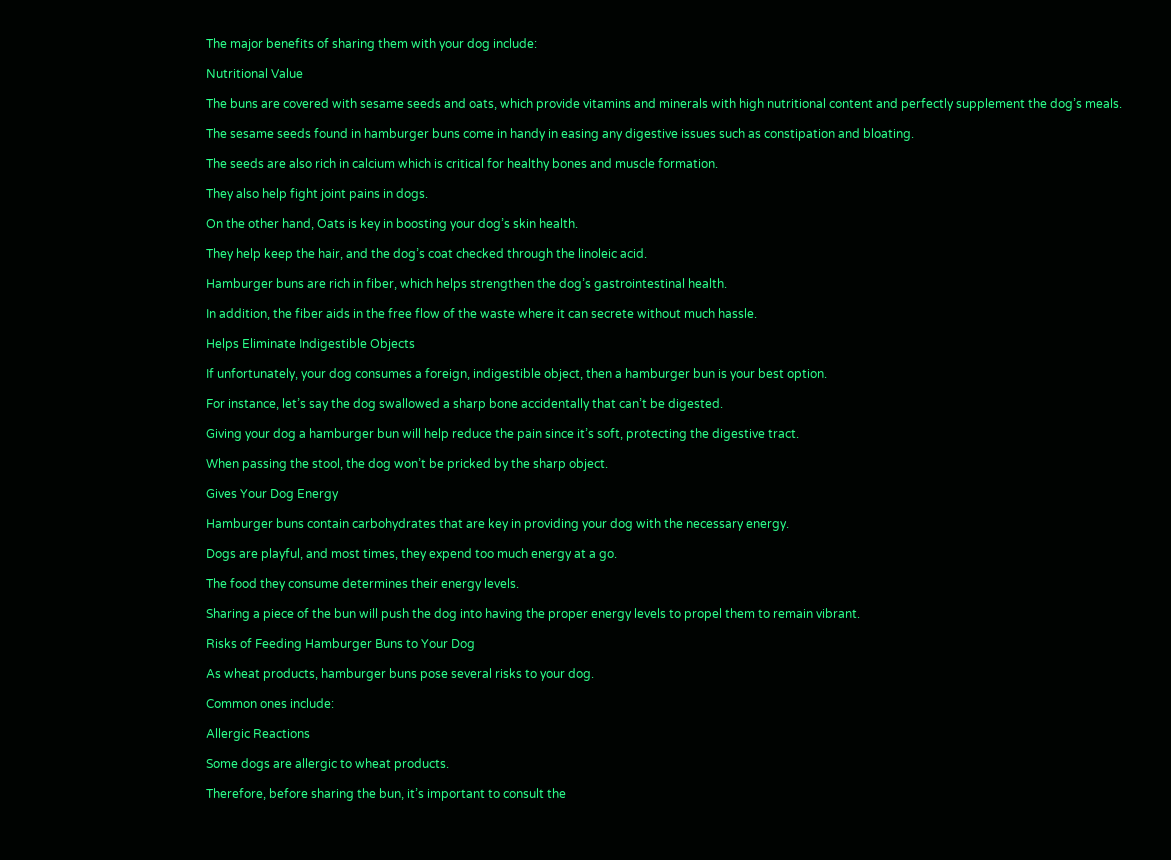The major benefits of sharing them with your dog include:

Nutritional Value

The buns are covered with sesame seeds and oats, which provide vitamins and minerals with high nutritional content and perfectly supplement the dog’s meals.

The sesame seeds found in hamburger buns come in handy in easing any digestive issues such as constipation and bloating.

The seeds are also rich in calcium which is critical for healthy bones and muscle formation.

They also help fight joint pains in dogs.

On the other hand, Oats is key in boosting your dog’s skin health.

They help keep the hair, and the dog’s coat checked through the linoleic acid.

Hamburger buns are rich in fiber, which helps strengthen the dog’s gastrointestinal health.

In addition, the fiber aids in the free flow of the waste where it can secrete without much hassle.

Helps Eliminate Indigestible Objects

If unfortunately, your dog consumes a foreign, indigestible object, then a hamburger bun is your best option.

For instance, let’s say the dog swallowed a sharp bone accidentally that can’t be digested.

Giving your dog a hamburger bun will help reduce the pain since it’s soft, protecting the digestive tract.

When passing the stool, the dog won’t be pricked by the sharp object.

Gives Your Dog Energy

Hamburger buns contain carbohydrates that are key in providing your dog with the necessary energy.

Dogs are playful, and most times, they expend too much energy at a go.

The food they consume determines their energy levels.

Sharing a piece of the bun will push the dog into having the proper energy levels to propel them to remain vibrant.

Risks of Feeding Hamburger Buns to Your Dog

As wheat products, hamburger buns pose several risks to your dog.

Common ones include:

Allergic Reactions

Some dogs are allergic to wheat products.

Therefore, before sharing the bun, it’s important to consult the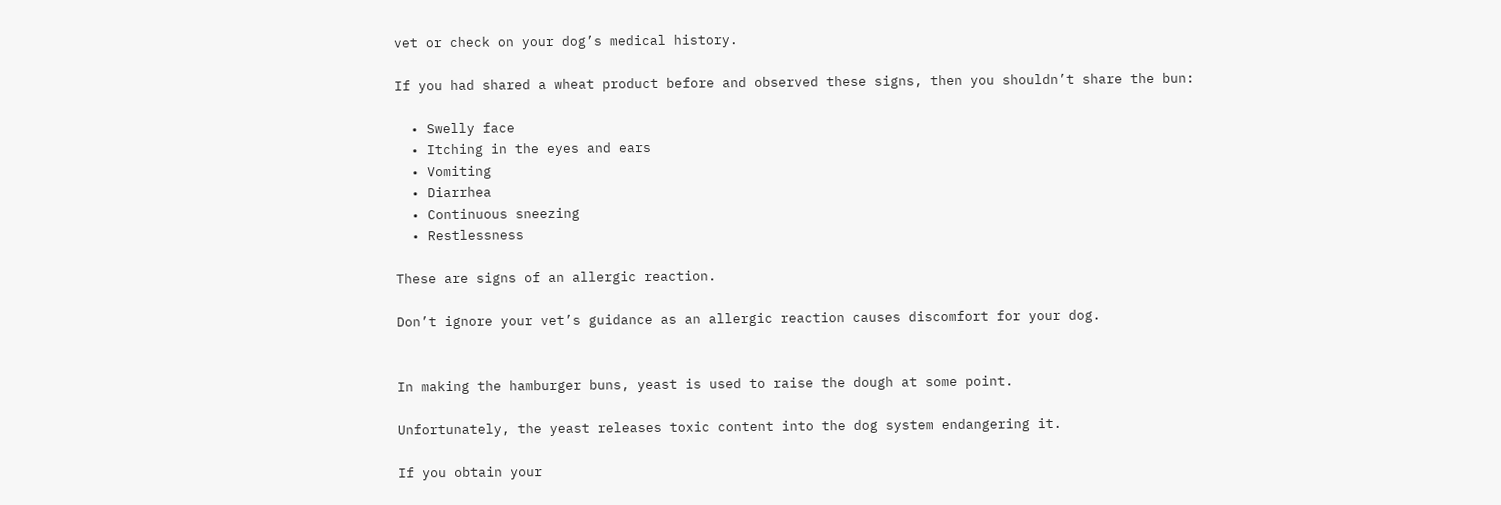vet or check on your dog’s medical history.

If you had shared a wheat product before and observed these signs, then you shouldn’t share the bun:

  • Swelly face
  • Itching in the eyes and ears
  • Vomiting
  • Diarrhea
  • Continuous sneezing
  • Restlessness

These are signs of an allergic reaction.

Don’t ignore your vet’s guidance as an allergic reaction causes discomfort for your dog.


In making the hamburger buns, yeast is used to raise the dough at some point.

Unfortunately, the yeast releases toxic content into the dog system endangering it.

If you obtain your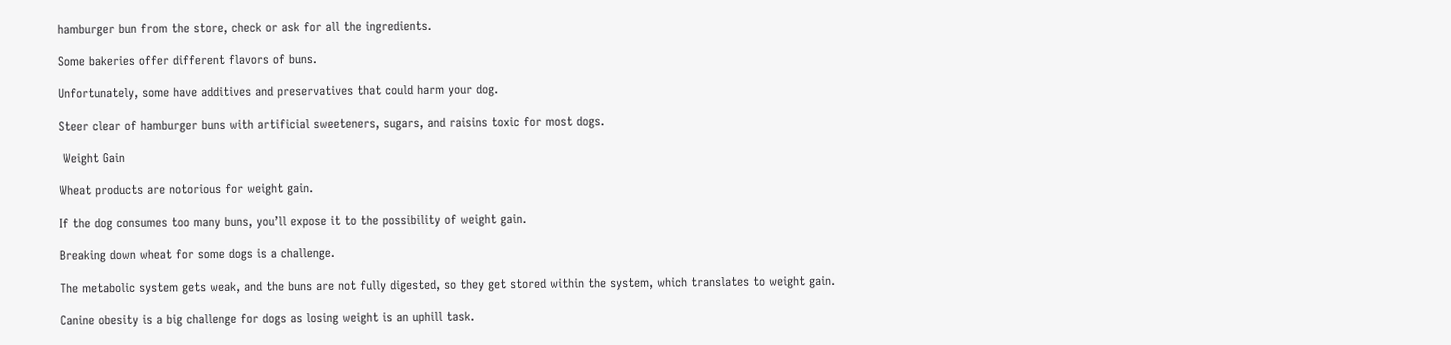hamburger bun from the store, check or ask for all the ingredients.

Some bakeries offer different flavors of buns.

Unfortunately, some have additives and preservatives that could harm your dog.

Steer clear of hamburger buns with artificial sweeteners, sugars, and raisins toxic for most dogs.

 Weight Gain

Wheat products are notorious for weight gain.

If the dog consumes too many buns, you’ll expose it to the possibility of weight gain.

Breaking down wheat for some dogs is a challenge.

The metabolic system gets weak, and the buns are not fully digested, so they get stored within the system, which translates to weight gain.

Canine obesity is a big challenge for dogs as losing weight is an uphill task.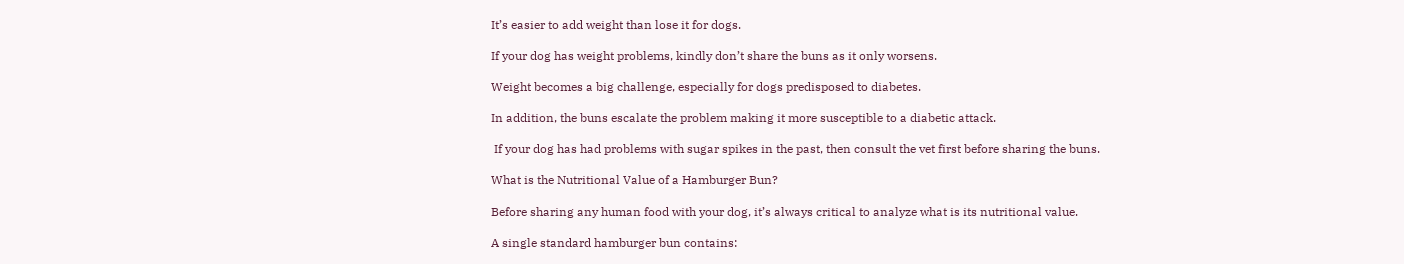It’s easier to add weight than lose it for dogs.

If your dog has weight problems, kindly don’t share the buns as it only worsens.

Weight becomes a big challenge, especially for dogs predisposed to diabetes.

In addition, the buns escalate the problem making it more susceptible to a diabetic attack.

 If your dog has had problems with sugar spikes in the past, then consult the vet first before sharing the buns.

What is the Nutritional Value of a Hamburger Bun?

Before sharing any human food with your dog, it’s always critical to analyze what is its nutritional value.

A single standard hamburger bun contains: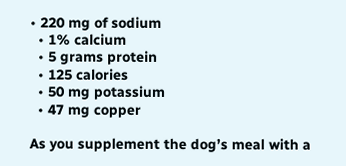• 220 mg of sodium
  • 1% calcium
  • 5 grams protein
  • 125 calories
  • 50 mg potassium
  • 47 mg copper

As you supplement the dog’s meal with a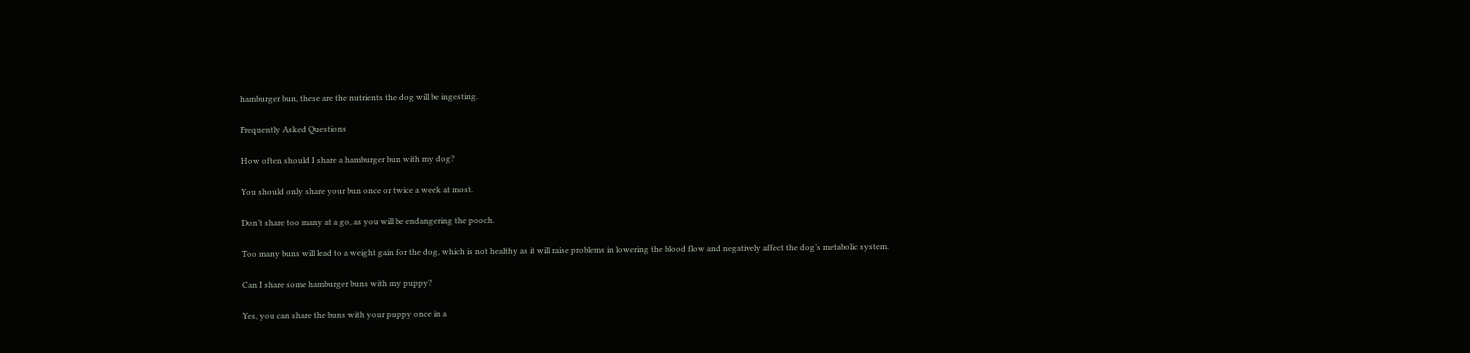hamburger bun, these are the nutrients the dog will be ingesting.

Frequently Asked Questions

How often should I share a hamburger bun with my dog?

You should only share your bun once or twice a week at most.

Don’t share too many at a go, as you will be endangering the pooch.

Too many buns will lead to a weight gain for the dog, which is not healthy as it will raise problems in lowering the blood flow and negatively affect the dog’s metabolic system.

Can I share some hamburger buns with my puppy?

Yes, you can share the buns with your puppy once in a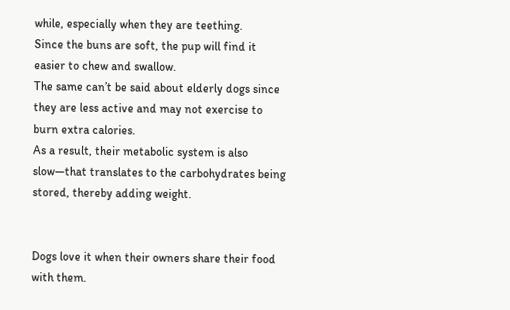while, especially when they are teething.
Since the buns are soft, the pup will find it easier to chew and swallow.
The same can’t be said about elderly dogs since they are less active and may not exercise to burn extra calories.
As a result, their metabolic system is also slow—that translates to the carbohydrates being stored, thereby adding weight.


Dogs love it when their owners share their food with them.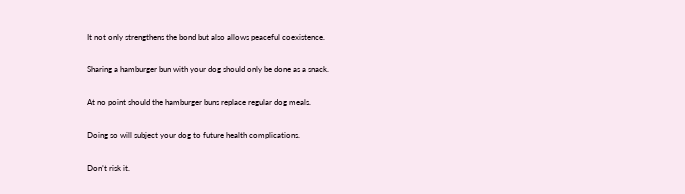It not only strengthens the bond but also allows peaceful coexistence.

Sharing a hamburger bun with your dog should only be done as a snack.

At no point should the hamburger buns replace regular dog meals.

Doing so will subject your dog to future health complications.

Don’t risk it.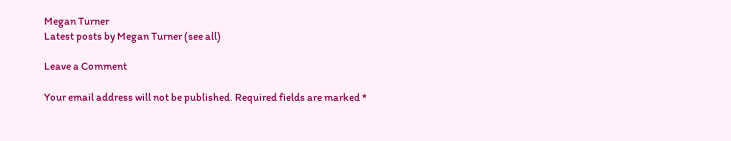Megan Turner
Latest posts by Megan Turner (see all)

Leave a Comment

Your email address will not be published. Required fields are marked *